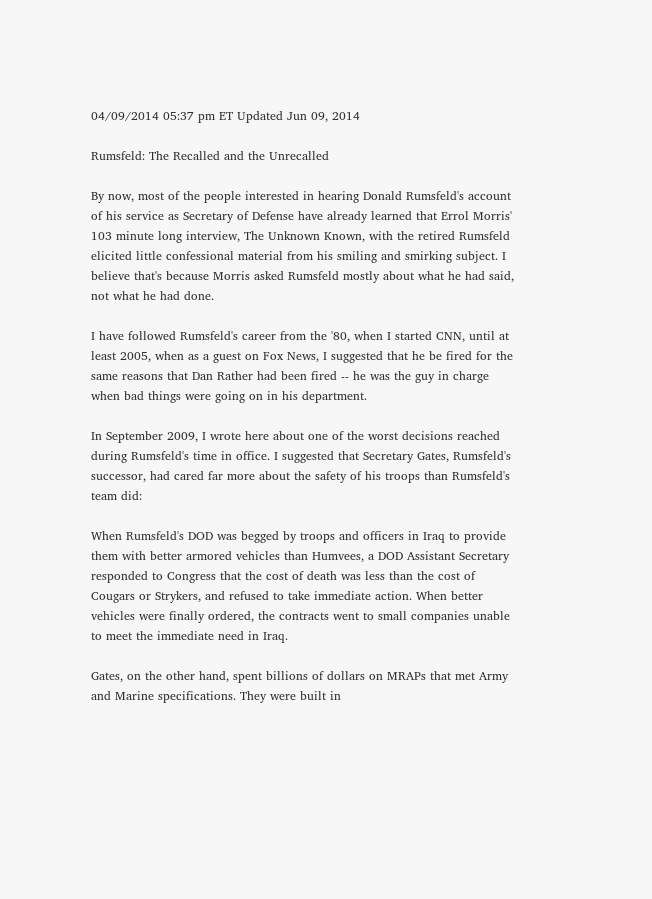04/09/2014 05:37 pm ET Updated Jun 09, 2014

Rumsfeld: The Recalled and the Unrecalled

By now, most of the people interested in hearing Donald Rumsfeld's account of his service as Secretary of Defense have already learned that Errol Morris' 103 minute long interview, The Unknown Known, with the retired Rumsfeld elicited little confessional material from his smiling and smirking subject. I believe that's because Morris asked Rumsfeld mostly about what he had said, not what he had done.

I have followed Rumsfeld's career from the '80, when I started CNN, until at least 2005, when as a guest on Fox News, I suggested that he be fired for the same reasons that Dan Rather had been fired -- he was the guy in charge when bad things were going on in his department.

In September 2009, I wrote here about one of the worst decisions reached during Rumsfeld's time in office. I suggested that Secretary Gates, Rumsfeld's successor, had cared far more about the safety of his troops than Rumsfeld's team did:

When Rumsfeld's DOD was begged by troops and officers in Iraq to provide them with better armored vehicles than Humvees, a DOD Assistant Secretary responded to Congress that the cost of death was less than the cost of Cougars or Strykers, and refused to take immediate action. When better vehicles were finally ordered, the contracts went to small companies unable to meet the immediate need in Iraq.

Gates, on the other hand, spent billions of dollars on MRAPs that met Army and Marine specifications. They were built in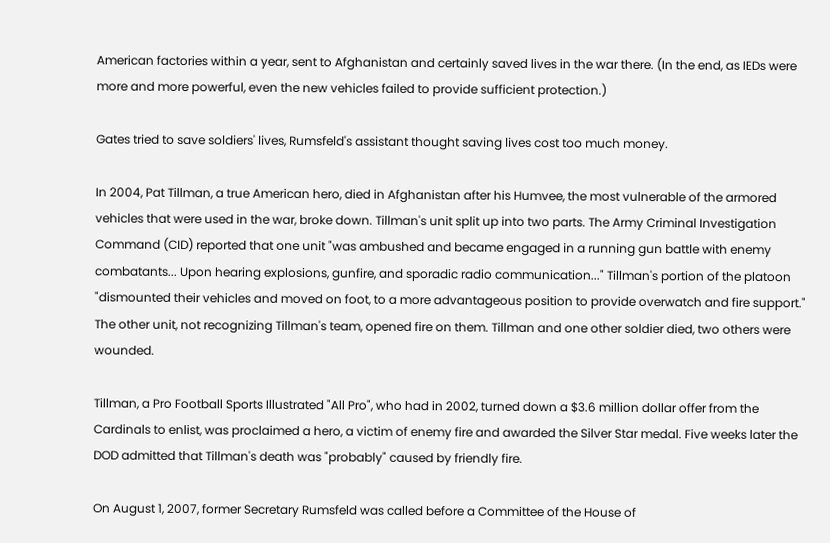American factories within a year, sent to Afghanistan and certainly saved lives in the war there. (In the end, as IEDs were more and more powerful, even the new vehicles failed to provide sufficient protection.)

Gates tried to save soldiers' lives, Rumsfeld's assistant thought saving lives cost too much money.

In 2004, Pat Tillman, a true American hero, died in Afghanistan after his Humvee, the most vulnerable of the armored vehicles that were used in the war, broke down. Tillman's unit split up into two parts. The Army Criminal Investigation Command (CID) reported that one unit "was ambushed and became engaged in a running gun battle with enemy combatants... Upon hearing explosions, gunfire, and sporadic radio communication..." Tillman's portion of the platoon "dismounted their vehicles and moved on foot, to a more advantageous position to provide overwatch and fire support." The other unit, not recognizing Tillman's team, opened fire on them. Tillman and one other soldier died, two others were wounded.

Tillman, a Pro Football Sports Illustrated "All Pro", who had in 2002, turned down a $3.6 million dollar offer from the Cardinals to enlist, was proclaimed a hero, a victim of enemy fire and awarded the Silver Star medal. Five weeks later the DOD admitted that Tillman's death was "probably" caused by friendly fire.

On August 1, 2007, former Secretary Rumsfeld was called before a Committee of the House of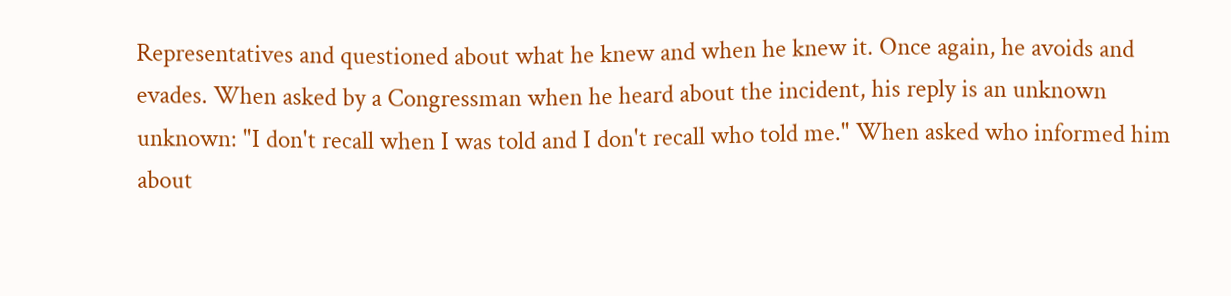Representatives and questioned about what he knew and when he knew it. Once again, he avoids and evades. When asked by a Congressman when he heard about the incident, his reply is an unknown unknown: "I don't recall when I was told and I don't recall who told me." When asked who informed him about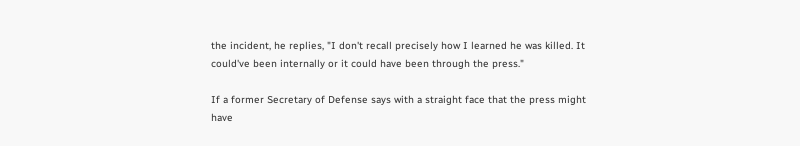the incident, he replies, "I don't recall precisely how I learned he was killed. It could've been internally or it could have been through the press."

If a former Secretary of Defense says with a straight face that the press might have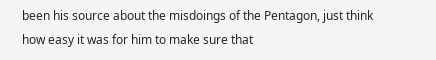been his source about the misdoings of the Pentagon, just think how easy it was for him to make sure that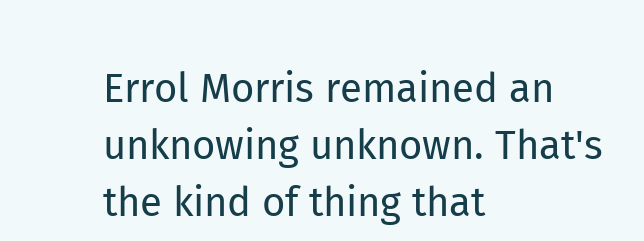Errol Morris remained an unknowing unknown. That's the kind of thing that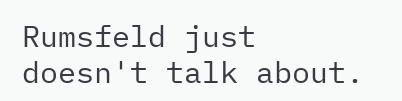Rumsfeld just doesn't talk about.